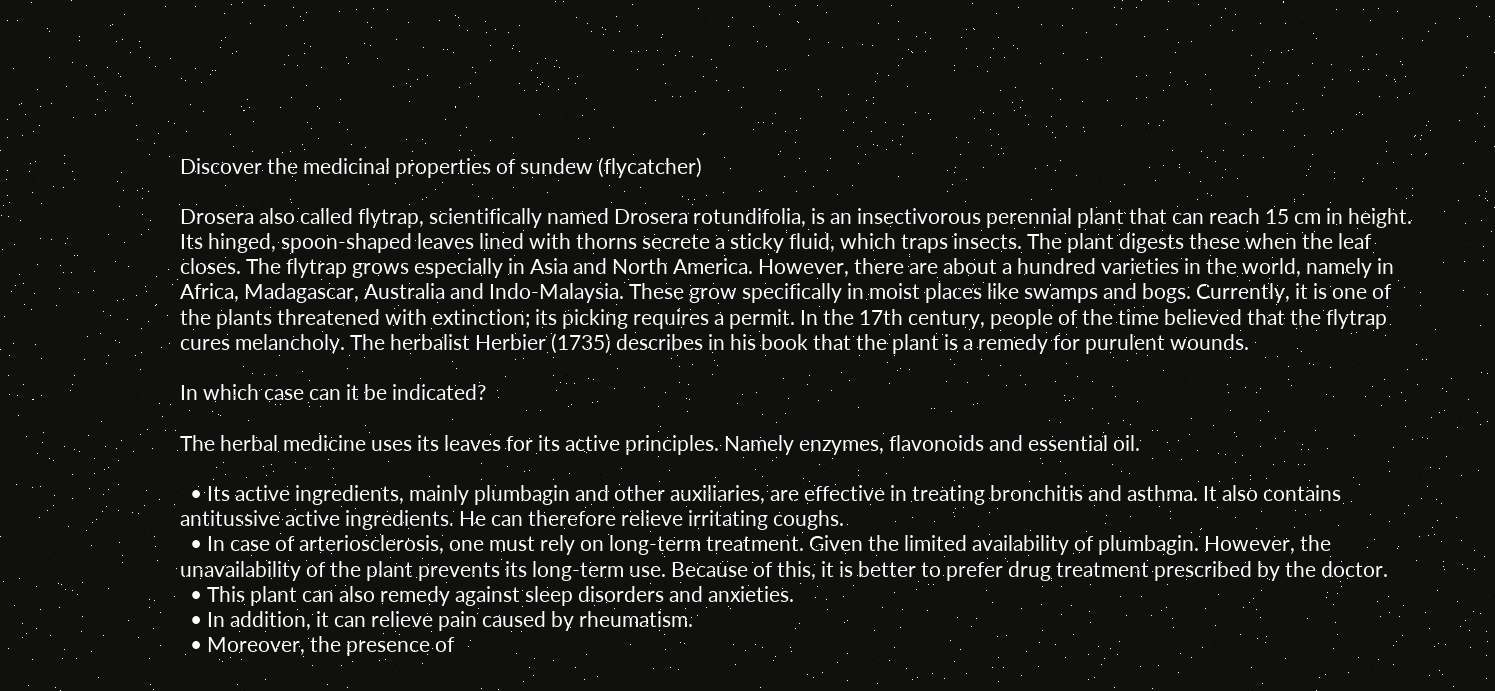Discover the medicinal properties of sundew (flycatcher)

Drosera also called flytrap, scientifically named Drosera rotundifolia, is an insectivorous perennial plant that can reach 15 cm in height. Its hinged, spoon-shaped leaves lined with thorns secrete a sticky fluid, which traps insects. The plant digests these when the leaf closes. The flytrap grows especially in Asia and North America. However, there are about a hundred varieties in the world, namely in Africa, Madagascar, Australia and Indo-Malaysia. These grow specifically in moist places like swamps and bogs. Currently, it is one of the plants threatened with extinction; its picking requires a permit. In the 17th century, people of the time believed that the flytrap cures melancholy. The herbalist Herbier (1735) describes in his book that the plant is a remedy for purulent wounds.

In which case can it be indicated?

The herbal medicine uses its leaves for its active principles. Namely enzymes, flavonoids and essential oil.

  • Its active ingredients, mainly plumbagin and other auxiliaries, are effective in treating bronchitis and asthma. It also contains antitussive active ingredients. He can therefore relieve irritating coughs.
  • In case of arteriosclerosis, one must rely on long-term treatment. Given the limited availability of plumbagin. However, the unavailability of the plant prevents its long-term use. Because of this, it is better to prefer drug treatment prescribed by the doctor.
  • This plant can also remedy against sleep disorders and anxieties.
  • In addition, it can relieve pain caused by rheumatism.
  • Moreover, the presence of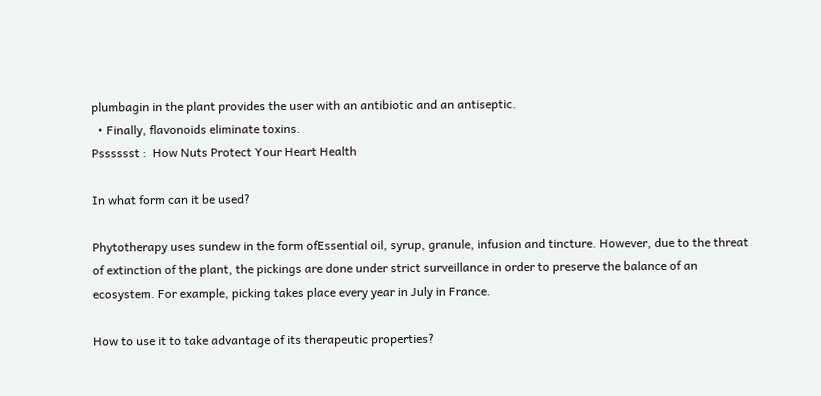plumbagin in the plant provides the user with an antibiotic and an antiseptic.
  • Finally, flavonoids eliminate toxins.
Psssssst :  How Nuts Protect Your Heart Health

In what form can it be used?

Phytotherapy uses sundew in the form ofEssential oil, syrup, granule, infusion and tincture. However, due to the threat of extinction of the plant, the pickings are done under strict surveillance in order to preserve the balance of an ecosystem. For example, picking takes place every year in July in France.

How to use it to take advantage of its therapeutic properties?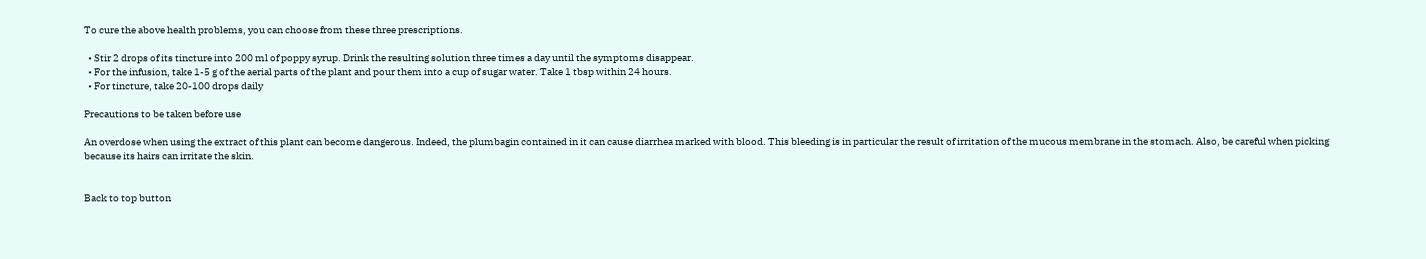To cure the above health problems, you can choose from these three prescriptions.

  • Stir 2 drops of its tincture into 200 ml of poppy syrup. Drink the resulting solution three times a day until the symptoms disappear.
  • For the infusion, take 1-5 g of the aerial parts of the plant and pour them into a cup of sugar water. Take 1 tbsp within 24 hours.
  • For tincture, take 20-100 drops daily

Precautions to be taken before use

An overdose when using the extract of this plant can become dangerous. Indeed, the plumbagin contained in it can cause diarrhea marked with blood. This bleeding is in particular the result of irritation of the mucous membrane in the stomach. Also, be careful when picking because its hairs can irritate the skin.


Back to top button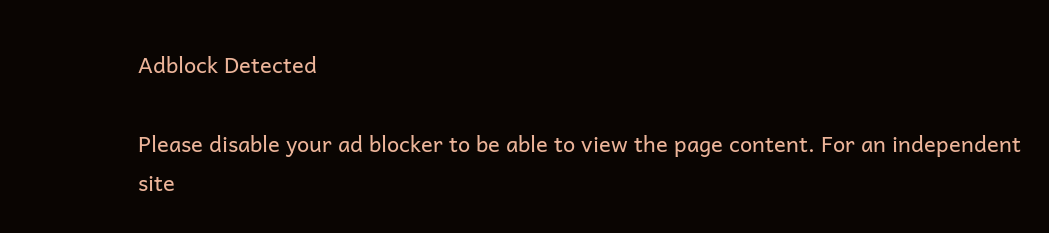Adblock Detected

Please disable your ad blocker to be able to view the page content. For an independent site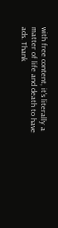with free content, it's literally a matter of life and death to have ads. Thank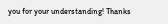you for your understanding! Thanks